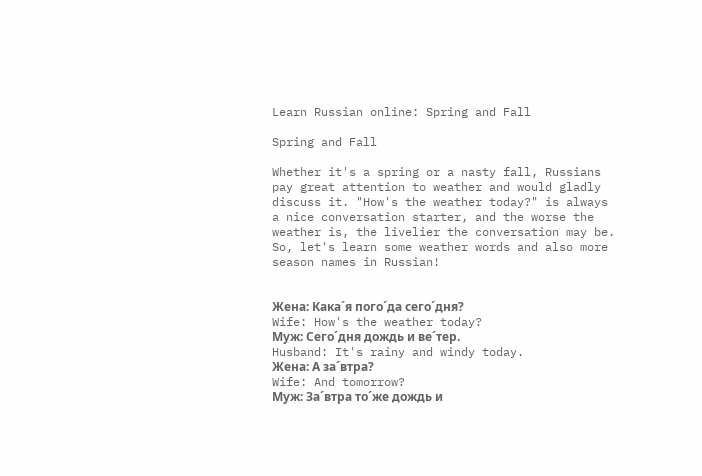Learn Russian online: Spring and Fall

Spring and Fall

Whether it's a spring or a nasty fall, Russians pay great attention to weather and would gladly discuss it. "How's the weather today?" is always a nice conversation starter, and the worse the weather is, the livelier the conversation may be. So, let's learn some weather words and also more season names in Russian!


Жена: Кака´я пого´да сего´дня?
Wife: How's the weather today?
Муж: Сего´дня дождь и ве´тер.
Husband: It's rainy and windy today.
Жена: А за´втра?
Wife: And tomorrow?
Муж: За´втра то´же дождь и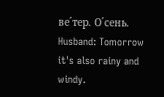ве´тер. О´сень.
Husband: Tomorrow it's also rainy and windy.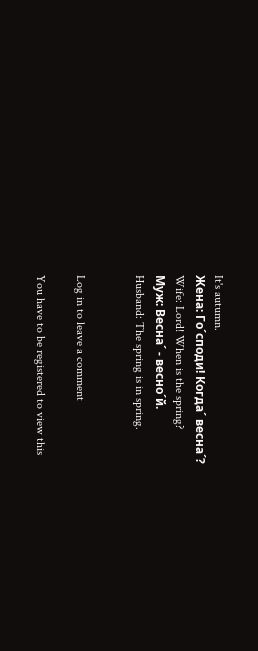It's autumn.
Жена: Го´споди! Когда´ весна´?
Wife: Lord! When is the spring?
Муж: Весна´ - весно´й.
Husband: The spring is in spring.


Log in to leave a comment

You have to be registered to view this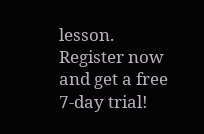lesson. Register now and get a free 7-day trial!